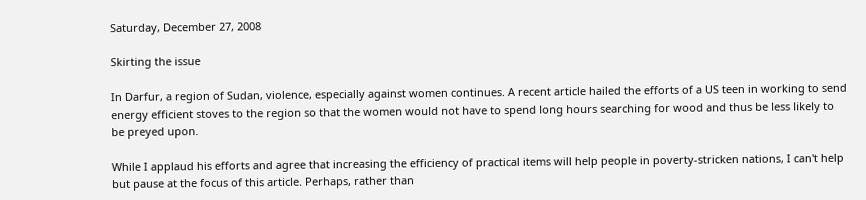Saturday, December 27, 2008

Skirting the issue

In Darfur, a region of Sudan, violence, especially against women continues. A recent article hailed the efforts of a US teen in working to send energy efficient stoves to the region so that the women would not have to spend long hours searching for wood and thus be less likely to be preyed upon.

While I applaud his efforts and agree that increasing the efficiency of practical items will help people in poverty-stricken nations, I can't help but pause at the focus of this article. Perhaps, rather than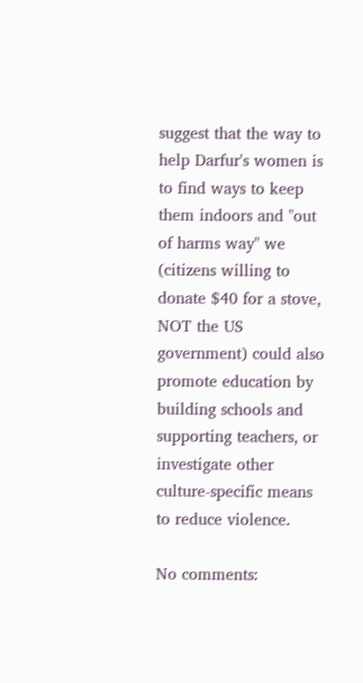suggest that the way to help Darfur's women is to find ways to keep them indoors and "out of harms way" we (citizens willing to donate $40 for a stove, NOT the US government) could also promote education by building schools and supporting teachers, or investigate other culture-specific means to reduce violence.

No comments: